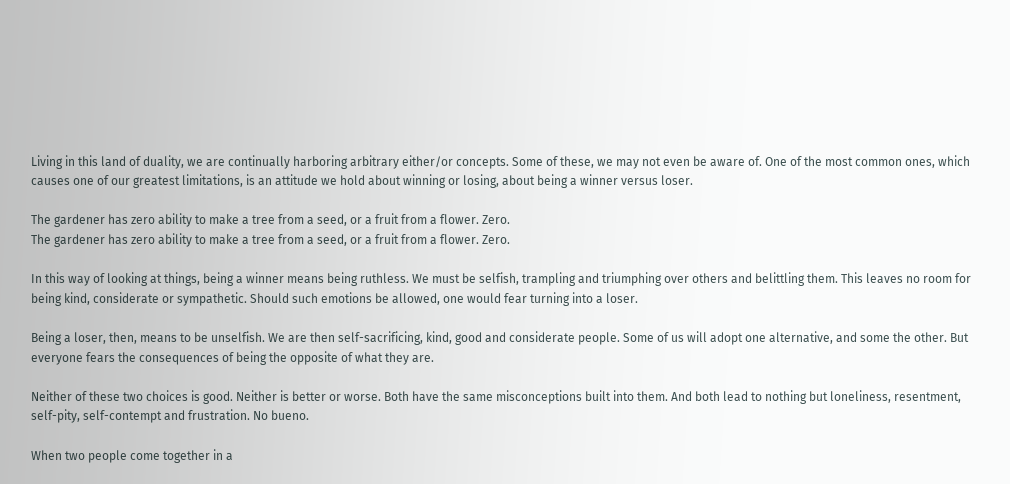Living in this land of duality, we are continually harboring arbitrary either/or concepts. Some of these, we may not even be aware of. One of the most common ones, which causes one of our greatest limitations, is an attitude we hold about winning or losing, about being a winner versus loser.

The gardener has zero ability to make a tree from a seed, or a fruit from a flower. Zero.
The gardener has zero ability to make a tree from a seed, or a fruit from a flower. Zero.

In this way of looking at things, being a winner means being ruthless. We must be selfish, trampling and triumphing over others and belittling them. This leaves no room for being kind, considerate or sympathetic. Should such emotions be allowed, one would fear turning into a loser.

Being a loser, then, means to be unselfish. We are then self-sacrificing, kind, good and considerate people. Some of us will adopt one alternative, and some the other. But everyone fears the consequences of being the opposite of what they are.

Neither of these two choices is good. Neither is better or worse. Both have the same misconceptions built into them. And both lead to nothing but loneliness, resentment, self-pity, self-contempt and frustration. No bueno.

When two people come together in a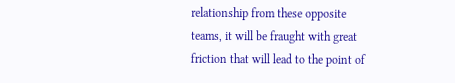relationship from these opposite teams, it will be fraught with great friction that will lead to the point of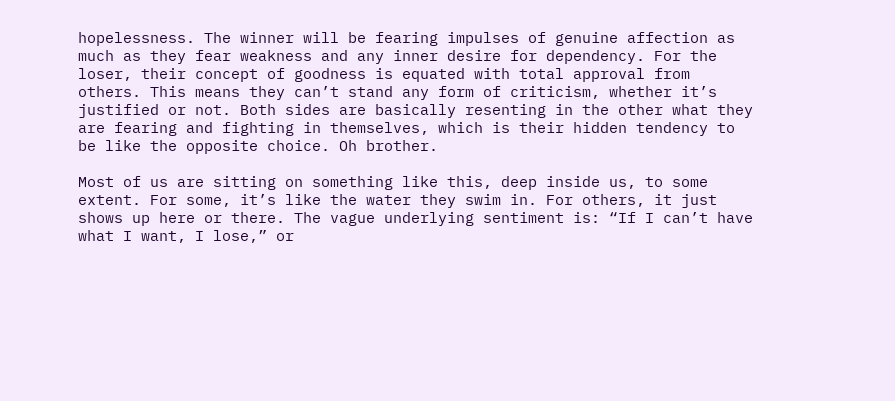hopelessness. The winner will be fearing impulses of genuine affection as much as they fear weakness and any inner desire for dependency. For the loser, their concept of goodness is equated with total approval from others. This means they can’t stand any form of criticism, whether it’s justified or not. Both sides are basically resenting in the other what they are fearing and fighting in themselves, which is their hidden tendency to be like the opposite choice. Oh brother.

Most of us are sitting on something like this, deep inside us, to some extent. For some, it’s like the water they swim in. For others, it just shows up here or there. The vague underlying sentiment is: “If I can’t have what I want, I lose,” or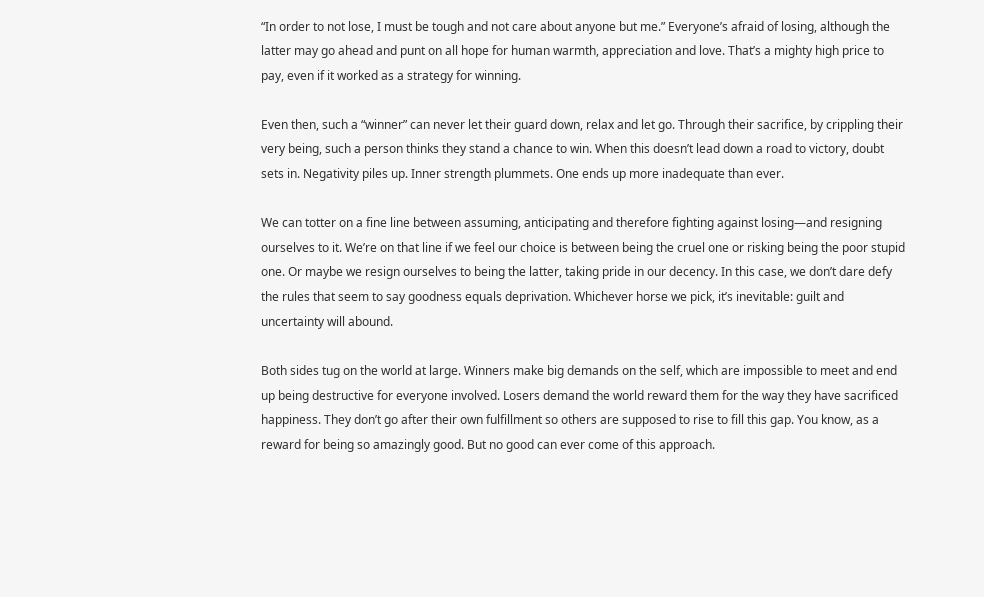“In order to not lose, I must be tough and not care about anyone but me.” Everyone’s afraid of losing, although the latter may go ahead and punt on all hope for human warmth, appreciation and love. That’s a mighty high price to pay, even if it worked as a strategy for winning.

Even then, such a “winner” can never let their guard down, relax and let go. Through their sacrifice, by crippling their very being, such a person thinks they stand a chance to win. When this doesn’t lead down a road to victory, doubt sets in. Negativity piles up. Inner strength plummets. One ends up more inadequate than ever.

We can totter on a fine line between assuming, anticipating and therefore fighting against losing—and resigning ourselves to it. We’re on that line if we feel our choice is between being the cruel one or risking being the poor stupid one. Or maybe we resign ourselves to being the latter, taking pride in our decency. In this case, we don’t dare defy the rules that seem to say goodness equals deprivation. Whichever horse we pick, it’s inevitable: guilt and uncertainty will abound.

Both sides tug on the world at large. Winners make big demands on the self, which are impossible to meet and end up being destructive for everyone involved. Losers demand the world reward them for the way they have sacrificed happiness. They don’t go after their own fulfillment so others are supposed to rise to fill this gap. You know, as a reward for being so amazingly good. But no good can ever come of this approach.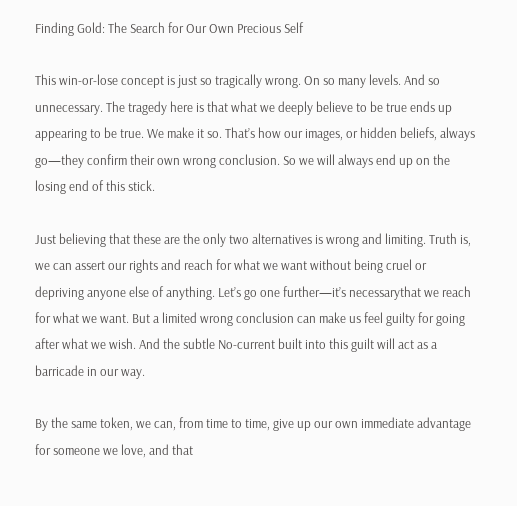Finding Gold: The Search for Our Own Precious Self

This win-or-lose concept is just so tragically wrong. On so many levels. And so unnecessary. The tragedy here is that what we deeply believe to be true ends up appearing to be true. We make it so. That’s how our images, or hidden beliefs, always go—they confirm their own wrong conclusion. So we will always end up on the losing end of this stick.

Just believing that these are the only two alternatives is wrong and limiting. Truth is, we can assert our rights and reach for what we want without being cruel or depriving anyone else of anything. Let’s go one further—it’s necessarythat we reach for what we want. But a limited wrong conclusion can make us feel guilty for going after what we wish. And the subtle No-current built into this guilt will act as a barricade in our way.

By the same token, we can, from time to time, give up our own immediate advantage for someone we love, and that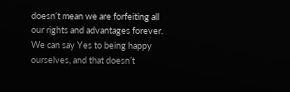doesn’t mean we are forfeiting all our rights and advantages forever. We can say Yes to being happy ourselves, and that doesn’t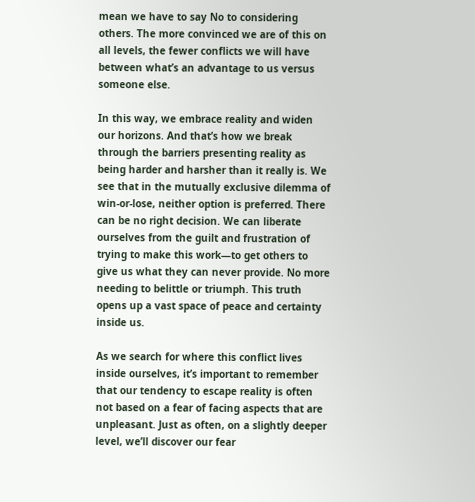mean we have to say No to considering others. The more convinced we are of this on all levels, the fewer conflicts we will have between what’s an advantage to us versus someone else.

In this way, we embrace reality and widen our horizons. And that’s how we break through the barriers presenting reality as being harder and harsher than it really is. We see that in the mutually exclusive dilemma of win-or-lose, neither option is preferred. There can be no right decision. We can liberate ourselves from the guilt and frustration of trying to make this work—to get others to give us what they can never provide. No more needing to belittle or triumph. This truth opens up a vast space of peace and certainty inside us.

As we search for where this conflict lives inside ourselves, it’s important to remember that our tendency to escape reality is often not based on a fear of facing aspects that are unpleasant. Just as often, on a slightly deeper level, we’ll discover our fear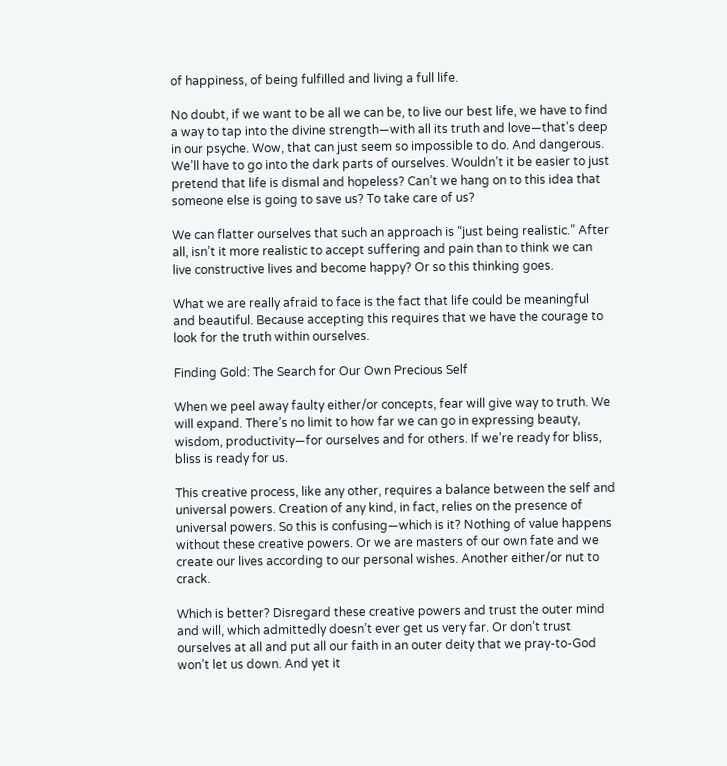of happiness, of being fulfilled and living a full life.

No doubt, if we want to be all we can be, to live our best life, we have to find a way to tap into the divine strength—with all its truth and love—that’s deep in our psyche. Wow, that can just seem so impossible to do. And dangerous. We’ll have to go into the dark parts of ourselves. Wouldn’t it be easier to just pretend that life is dismal and hopeless? Can’t we hang on to this idea that someone else is going to save us? To take care of us?

We can flatter ourselves that such an approach is “just being realistic.” After all, isn’t it more realistic to accept suffering and pain than to think we can live constructive lives and become happy? Or so this thinking goes.

What we are really afraid to face is the fact that life could be meaningful and beautiful. Because accepting this requires that we have the courage to look for the truth within ourselves.

Finding Gold: The Search for Our Own Precious Self

When we peel away faulty either/or concepts, fear will give way to truth. We will expand. There’s no limit to how far we can go in expressing beauty, wisdom, productivity—for ourselves and for others. If we’re ready for bliss, bliss is ready for us.

This creative process, like any other, requires a balance between the self and universal powers. Creation of any kind, in fact, relies on the presence of universal powers. So this is confusing—which is it? Nothing of value happens without these creative powers. Or we are masters of our own fate and we create our lives according to our personal wishes. Another either/or nut to crack.

Which is better? Disregard these creative powers and trust the outer mind and will, which admittedly doesn’t ever get us very far. Or don’t trust ourselves at all and put all our faith in an outer deity that we pray-to-God won’t let us down. And yet it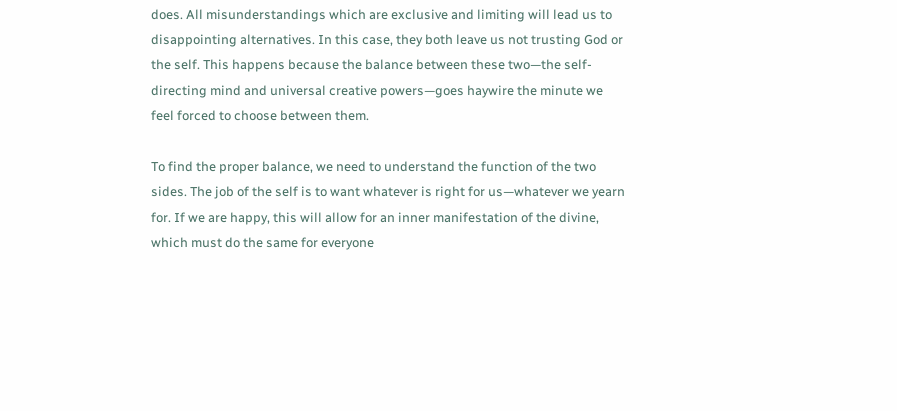does. All misunderstandings which are exclusive and limiting will lead us to disappointing alternatives. In this case, they both leave us not trusting God or the self. This happens because the balance between these two—the self-directing mind and universal creative powers—goes haywire the minute we feel forced to choose between them.

To find the proper balance, we need to understand the function of the two sides. The job of the self is to want whatever is right for us—whatever we yearn for. If we are happy, this will allow for an inner manifestation of the divine, which must do the same for everyone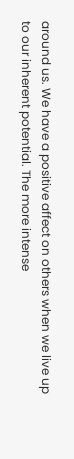around us. We have a positive affect on others when we live up to our inherent potential. The more intense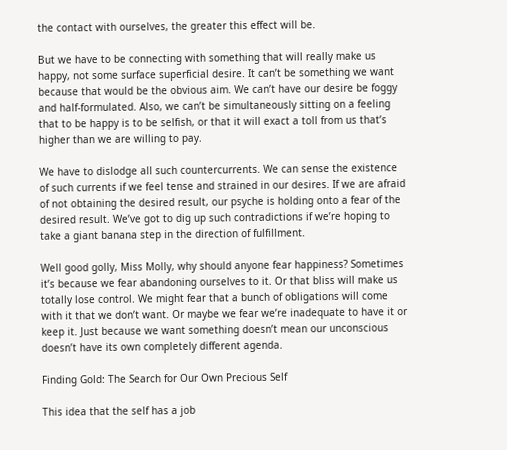the contact with ourselves, the greater this effect will be.

But we have to be connecting with something that will really make us happy, not some surface superficial desire. It can’t be something we want because that would be the obvious aim. We can’t have our desire be foggy and half-formulated. Also, we can’t be simultaneously sitting on a feeling that to be happy is to be selfish, or that it will exact a toll from us that’s higher than we are willing to pay.

We have to dislodge all such countercurrents. We can sense the existence of such currents if we feel tense and strained in our desires. If we are afraid of not obtaining the desired result, our psyche is holding onto a fear of the desired result. We’ve got to dig up such contradictions if we’re hoping to take a giant banana step in the direction of fulfillment.

Well good golly, Miss Molly, why should anyone fear happiness? Sometimes it’s because we fear abandoning ourselves to it. Or that bliss will make us totally lose control. We might fear that a bunch of obligations will come with it that we don’t want. Or maybe we fear we’re inadequate to have it or keep it. Just because we want something doesn’t mean our unconscious doesn’t have its own completely different agenda.

Finding Gold: The Search for Our Own Precious Self

This idea that the self has a job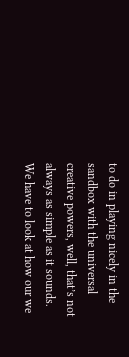to do in playing nicely in the sandbox with the universal creative powers, well, that’s not always as simple as it sounds. We have to look at how our we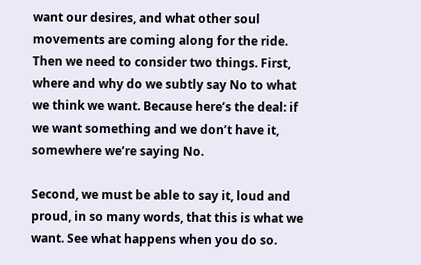want our desires, and what other soul movements are coming along for the ride. Then we need to consider two things. First, where and why do we subtly say No to what we think we want. Because here’s the deal: if we want something and we don’t have it, somewhere we’re saying No.

Second, we must be able to say it, loud and proud, in so many words, that this is what we want. See what happens when you do so.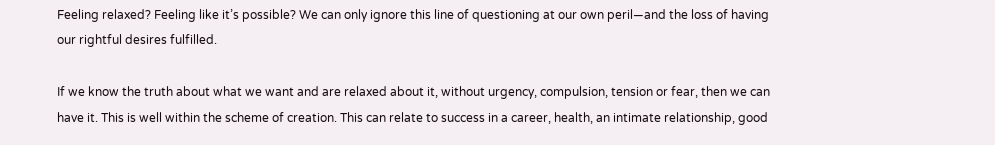Feeling relaxed? Feeling like it’s possible? We can only ignore this line of questioning at our own peril—and the loss of having our rightful desires fulfilled.

If we know the truth about what we want and are relaxed about it, without urgency, compulsion, tension or fear, then we can have it. This is well within the scheme of creation. This can relate to success in a career, health, an intimate relationship, good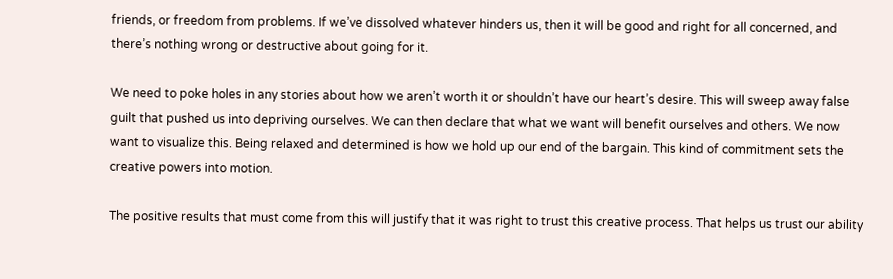friends, or freedom from problems. If we’ve dissolved whatever hinders us, then it will be good and right for all concerned, and there’s nothing wrong or destructive about going for it.

We need to poke holes in any stories about how we aren’t worth it or shouldn’t have our heart’s desire. This will sweep away false guilt that pushed us into depriving ourselves. We can then declare that what we want will benefit ourselves and others. We now want to visualize this. Being relaxed and determined is how we hold up our end of the bargain. This kind of commitment sets the creative powers into motion.

The positive results that must come from this will justify that it was right to trust this creative process. That helps us trust our ability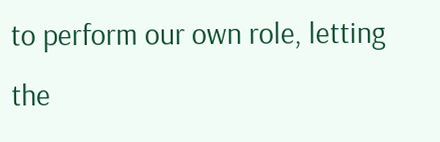to perform our own role, letting the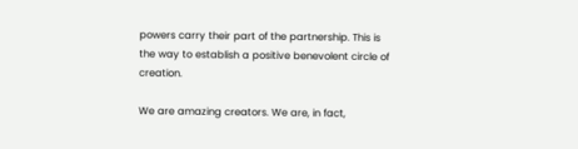powers carry their part of the partnership. This is the way to establish a positive benevolent circle of creation.

We are amazing creators. We are, in fact,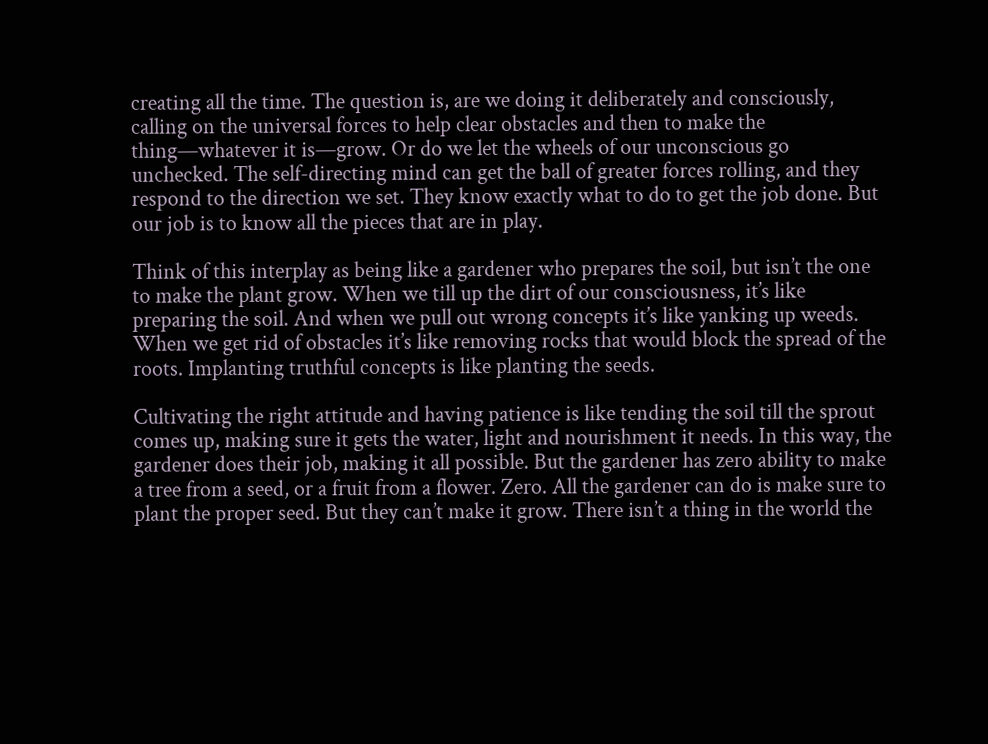creating all the time. The question is, are we doing it deliberately and consciously, calling on the universal forces to help clear obstacles and then to make the thing—whatever it is—grow. Or do we let the wheels of our unconscious go unchecked. The self-directing mind can get the ball of greater forces rolling, and they respond to the direction we set. They know exactly what to do to get the job done. But our job is to know all the pieces that are in play.

Think of this interplay as being like a gardener who prepares the soil, but isn’t the one to make the plant grow. When we till up the dirt of our consciousness, it’s like preparing the soil. And when we pull out wrong concepts it’s like yanking up weeds. When we get rid of obstacles it’s like removing rocks that would block the spread of the roots. Implanting truthful concepts is like planting the seeds.

Cultivating the right attitude and having patience is like tending the soil till the sprout comes up, making sure it gets the water, light and nourishment it needs. In this way, the gardener does their job, making it all possible. But the gardener has zero ability to make a tree from a seed, or a fruit from a flower. Zero. All the gardener can do is make sure to plant the proper seed. But they can’t make it grow. There isn’t a thing in the world the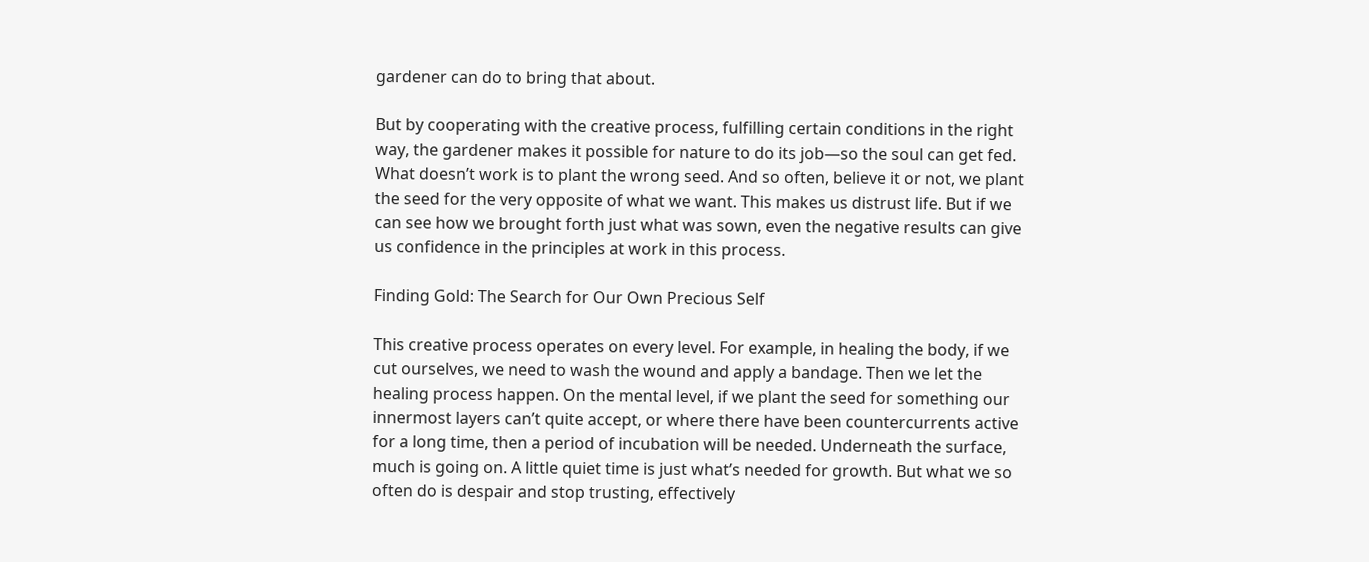gardener can do to bring that about.

But by cooperating with the creative process, fulfilling certain conditions in the right way, the gardener makes it possible for nature to do its job—so the soul can get fed. What doesn’t work is to plant the wrong seed. And so often, believe it or not, we plant the seed for the very opposite of what we want. This makes us distrust life. But if we can see how we brought forth just what was sown, even the negative results can give us confidence in the principles at work in this process.

Finding Gold: The Search for Our Own Precious Self

This creative process operates on every level. For example, in healing the body, if we cut ourselves, we need to wash the wound and apply a bandage. Then we let the healing process happen. On the mental level, if we plant the seed for something our innermost layers can’t quite accept, or where there have been countercurrents active for a long time, then a period of incubation will be needed. Underneath the surface, much is going on. A little quiet time is just what’s needed for growth. But what we so often do is despair and stop trusting, effectively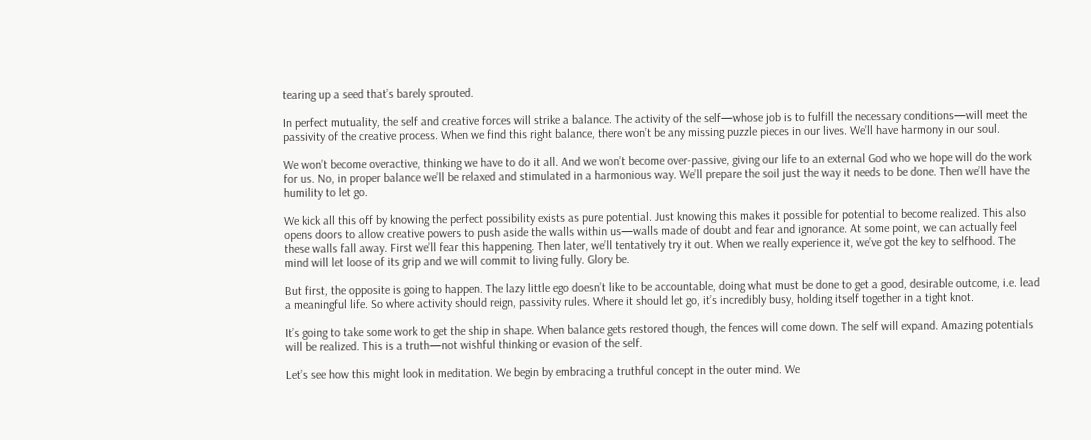tearing up a seed that’s barely sprouted.

In perfect mutuality, the self and creative forces will strike a balance. The activity of the self—whose job is to fulfill the necessary conditions—will meet the passivity of the creative process. When we find this right balance, there won’t be any missing puzzle pieces in our lives. We’ll have harmony in our soul.

We won’t become overactive, thinking we have to do it all. And we won’t become over-passive, giving our life to an external God who we hope will do the work for us. No, in proper balance we’ll be relaxed and stimulated in a harmonious way. We’ll prepare the soil just the way it needs to be done. Then we’ll have the humility to let go.

We kick all this off by knowing the perfect possibility exists as pure potential. Just knowing this makes it possible for potential to become realized. This also opens doors to allow creative powers to push aside the walls within us—walls made of doubt and fear and ignorance. At some point, we can actually feel these walls fall away. First we’ll fear this happening. Then later, we’ll tentatively try it out. When we really experience it, we’ve got the key to selfhood. The mind will let loose of its grip and we will commit to living fully. Glory be.

But first, the opposite is going to happen. The lazy little ego doesn’t like to be accountable, doing what must be done to get a good, desirable outcome, i.e. lead a meaningful life. So where activity should reign, passivity rules. Where it should let go, it’s incredibly busy, holding itself together in a tight knot.

It’s going to take some work to get the ship in shape. When balance gets restored though, the fences will come down. The self will expand. Amazing potentials will be realized. This is a truth—not wishful thinking or evasion of the self.

Let’s see how this might look in meditation. We begin by embracing a truthful concept in the outer mind. We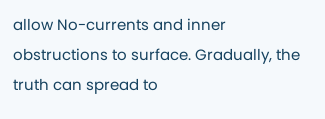allow No-currents and inner obstructions to surface. Gradually, the truth can spread to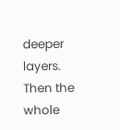deeper layers. Then the whole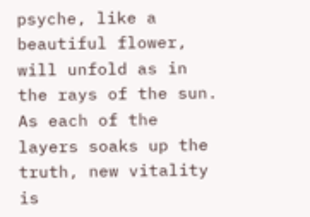psyche, like a beautiful flower, will unfold as in the rays of the sun. As each of the layers soaks up the truth, new vitality is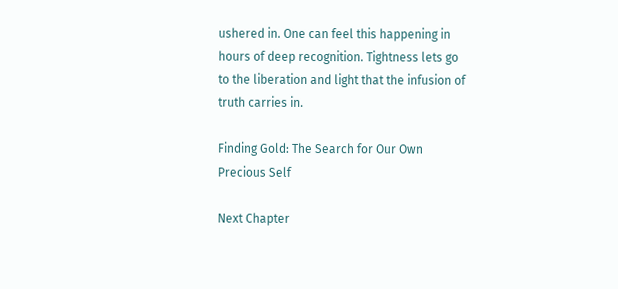ushered in. One can feel this happening in hours of deep recognition. Tightness lets go to the liberation and light that the infusion of truth carries in.

Finding Gold: The Search for Our Own Precious Self

Next Chapter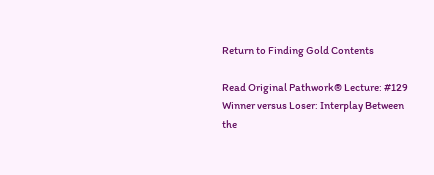Return to Finding Gold Contents

Read Original Pathwork® Lecture: #129 Winner versus Loser: Interplay Between the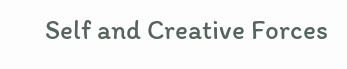Self and Creative Forces